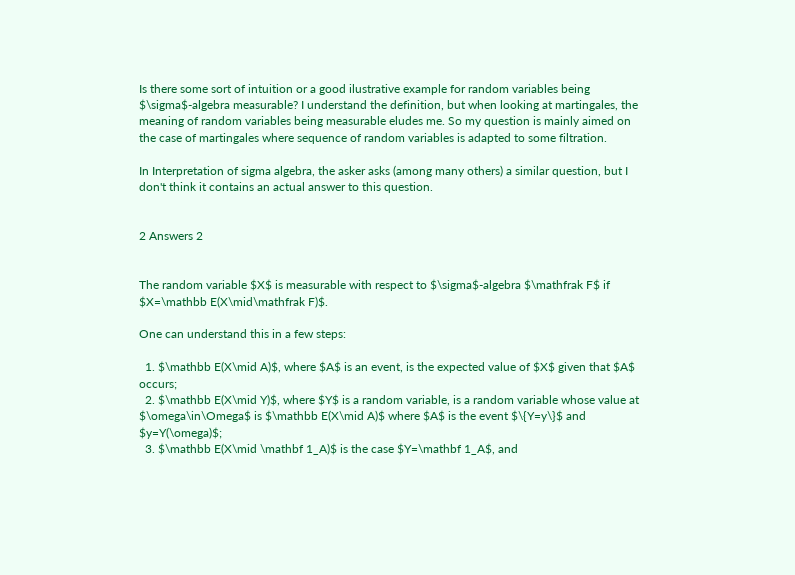Is there some sort of intuition or a good ilustrative example for random variables being $\sigma$-algebra measurable? I understand the definition, but when looking at martingales, the meaning of random variables being measurable eludes me. So my question is mainly aimed on the case of martingales where sequence of random variables is adapted to some filtration.

In Interpretation of sigma algebra, the asker asks (among many others) a similar question, but I don't think it contains an actual answer to this question.


2 Answers 2


The random variable $X$ is measurable with respect to $\sigma$-algebra $\mathfrak F$ if $X=\mathbb E(X\mid\mathfrak F)$.

One can understand this in a few steps:

  1. $\mathbb E(X\mid A)$, where $A$ is an event, is the expected value of $X$ given that $A$ occurs;
  2. $\mathbb E(X\mid Y)$, where $Y$ is a random variable, is a random variable whose value at $\omega\in\Omega$ is $\mathbb E(X\mid A)$ where $A$ is the event $\{Y=y\}$ and $y=Y(\omega)$;
  3. $\mathbb E(X\mid \mathbf 1_A)$ is the case $Y=\mathbf 1_A$, and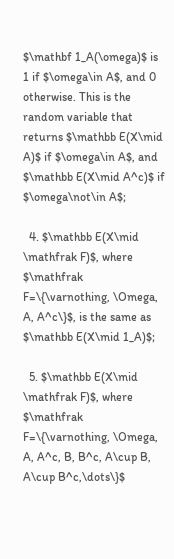$\mathbf 1_A(\omega)$ is 1 if $\omega\in A$, and 0 otherwise. This is the random variable that returns $\mathbb E(X\mid A)$ if $\omega\in A$, and $\mathbb E(X\mid A^c)$ if $\omega\not\in A$;

  4. $\mathbb E(X\mid \mathfrak F)$, where $\mathfrak F=\{\varnothing, \Omega, A, A^c\}$, is the same as $\mathbb E(X\mid 1_A)$;

  5. $\mathbb E(X\mid \mathfrak F)$, where $\mathfrak F=\{\varnothing, \Omega, A, A^c, B, B^c, A\cup B, A\cup B^c,\dots\}$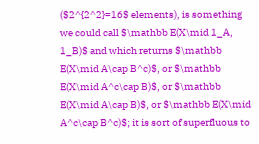($2^{2^2}=16$ elements), is something we could call $\mathbb E(X\mid 1_A, 1_B)$ and which returns $\mathbb E(X\mid A\cap B^c)$, or $\mathbb E(X\mid A^c\cap B)$, or $\mathbb E(X\mid A\cap B)$, or $\mathbb E(X\mid A^c\cap B^c)$; it is sort of superfluous to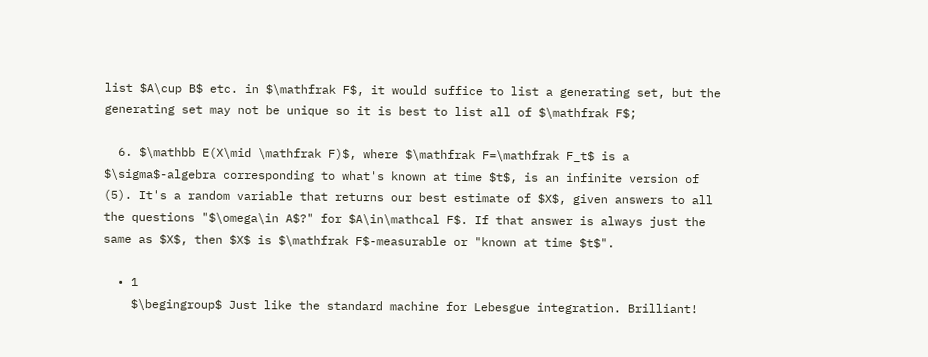list $A\cup B$ etc. in $\mathfrak F$, it would suffice to list a generating set, but the generating set may not be unique so it is best to list all of $\mathfrak F$;

  6. $\mathbb E(X\mid \mathfrak F)$, where $\mathfrak F=\mathfrak F_t$ is a $\sigma$-algebra corresponding to what's known at time $t$, is an infinite version of (5). It's a random variable that returns our best estimate of $X$, given answers to all the questions "$\omega\in A$?" for $A\in\mathcal F$. If that answer is always just the same as $X$, then $X$ is $\mathfrak F$-measurable or "known at time $t$".

  • 1
    $\begingroup$ Just like the standard machine for Lebesgue integration. Brilliant!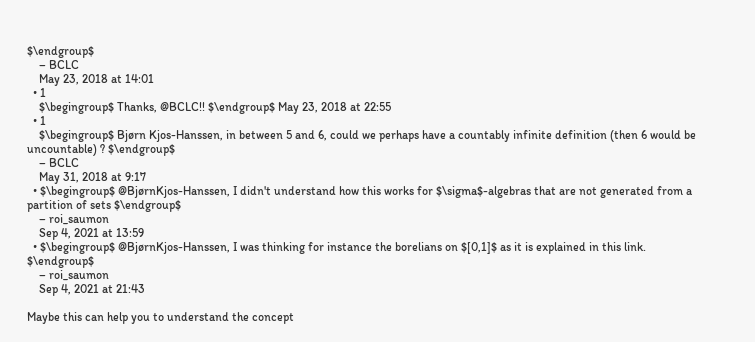$\endgroup$
    – BCLC
    May 23, 2018 at 14:01
  • 1
    $\begingroup$ Thanks, @BCLC!! $\endgroup$ May 23, 2018 at 22:55
  • 1
    $\begingroup$ Bjørn Kjos-Hanssen, in between 5 and 6, could we perhaps have a countably infinite definition (then 6 would be uncountable) ? $\endgroup$
    – BCLC
    May 31, 2018 at 9:17
  • $\begingroup$ @BjørnKjos-Hanssen, I didn't understand how this works for $\sigma$-algebras that are not generated from a partition of sets $\endgroup$
    – roi_saumon
    Sep 4, 2021 at 13:59
  • $\begingroup$ @BjørnKjos-Hanssen, I was thinking for instance the borelians on $[0,1]$ as it is explained in this link. $\endgroup$
    – roi_saumon
    Sep 4, 2021 at 21:43

Maybe this can help you to understand the concept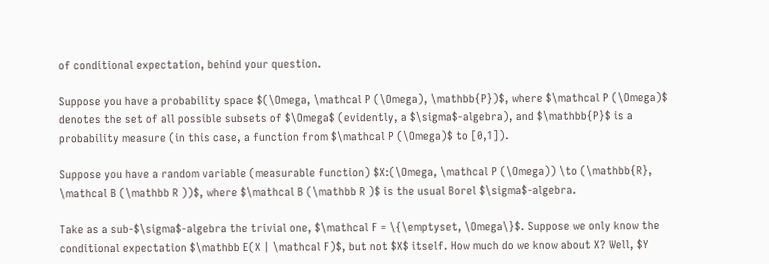of conditional expectation, behind your question.

Suppose you have a probability space $(\Omega, \mathcal P (\Omega), \mathbb{P})$, where $\mathcal P (\Omega)$ denotes the set of all possible subsets of $\Omega$ (evidently, a $\sigma$-algebra), and $\mathbb{P}$ is a probability measure (in this case, a function from $\mathcal P (\Omega)$ to [0,1]).

Suppose you have a random variable (measurable function) $X:(\Omega, \mathcal P (\Omega)) \to (\mathbb{R}, \mathcal B (\mathbb R ))$, where $\mathcal B (\mathbb R )$ is the usual Borel $\sigma$-algebra.

Take as a sub-$\sigma$-algebra the trivial one, $\mathcal F = \{\emptyset, \Omega\}$. Suppose we only know the conditional expectation $\mathbb E(X | \mathcal F)$, but not $X$ itself. How much do we know about X? Well, $Y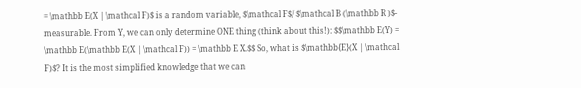= \mathbb E(X | \mathcal F)$ is a random variable, $\mathcal F$/ $\mathcal B (\mathbb R )$- measurable. From Y, we can only determine ONE thing (think about this!): $$\mathbb E(Y) = \mathbb E(\mathbb E(X | \mathcal F)) = \mathbb E X.$$ So, what is $\mathbb{E}(X | \mathcal F)$? It is the most simplified knowledge that we can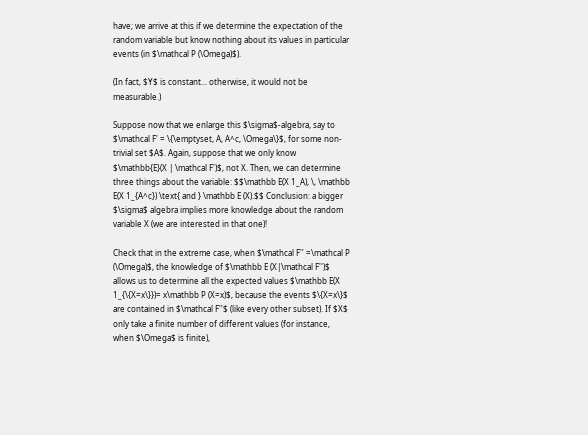have; we arrive at this if we determine the expectation of the random variable but know nothing about its values in particular events (in $\mathcal P (\Omega)$).

(In fact, $Y$ is constant... otherwise, it would not be measurable.)

Suppose now that we enlarge this $\sigma$-algebra, say to $\mathcal F' = \{\emptyset, A, A^c, \Omega\}$, for some non-trivial set $A$. Again, suppose that we only know $\mathbb{E}(X | \mathcal F')$, not X. Then, we can determine three things about the variable: $$\mathbb E(X 1_A), \, \mathbb E(X 1_{A^c}) \text{ and } \mathbb E (X).$$ Conclusion: a bigger $\sigma$ algebra implies more knowledge about the random variable X (we are interested in that one)!

Check that in the extreme case, when $\mathcal F'' =\mathcal P (\Omega)$, the knowledge of $\mathbb E (X|\mathcal F'')$ allows us to determine all the expected values $\mathbb E(X 1_{\{X=x\}})= x\mathbb P (X=x)$, because the events $\{X=x\}$ are contained in $\mathcal F''$ (like every other subset). If $X$ only take a finite number of different values (for instance, when $\Omega$ is finite),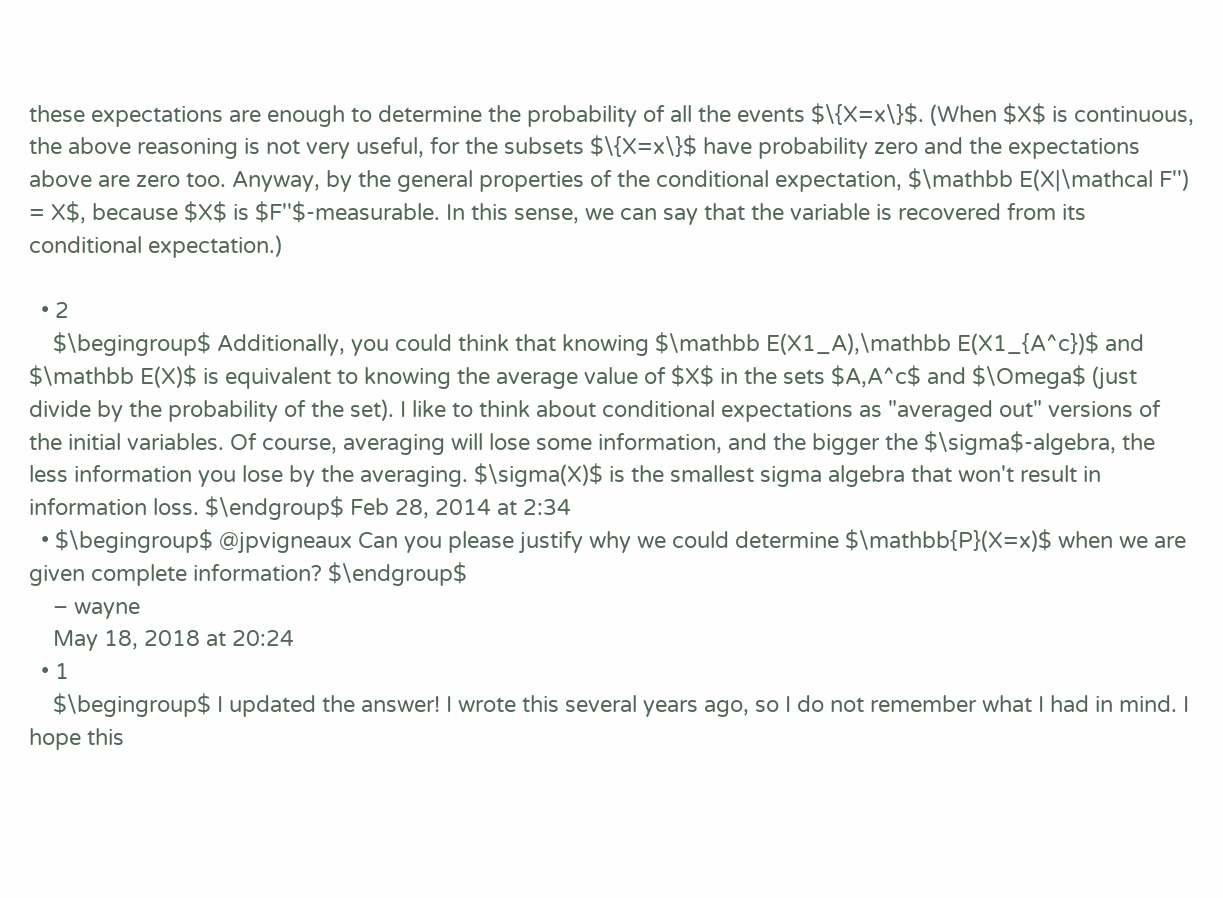these expectations are enough to determine the probability of all the events $\{X=x\}$. (When $X$ is continuous, the above reasoning is not very useful, for the subsets $\{X=x\}$ have probability zero and the expectations above are zero too. Anyway, by the general properties of the conditional expectation, $\mathbb E(X|\mathcal F'') = X$, because $X$ is $F''$-measurable. In this sense, we can say that the variable is recovered from its conditional expectation.)

  • 2
    $\begingroup$ Additionally, you could think that knowing $\mathbb E(X1_A),\mathbb E(X1_{A^c})$ and $\mathbb E(X)$ is equivalent to knowing the average value of $X$ in the sets $A,A^c$ and $\Omega$ (just divide by the probability of the set). I like to think about conditional expectations as "averaged out" versions of the initial variables. Of course, averaging will lose some information, and the bigger the $\sigma$-algebra, the less information you lose by the averaging. $\sigma(X)$ is the smallest sigma algebra that won't result in information loss. $\endgroup$ Feb 28, 2014 at 2:34
  • $\begingroup$ @jpvigneaux Can you please justify why we could determine $\mathbb{P}(X=x)$ when we are given complete information? $\endgroup$
    – wayne
    May 18, 2018 at 20:24
  • 1
    $\begingroup$ I updated the answer! I wrote this several years ago, so I do not remember what I had in mind. I hope this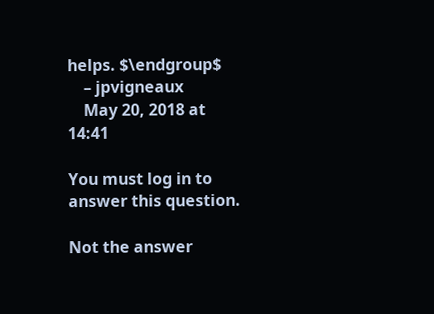helps. $\endgroup$
    – jpvigneaux
    May 20, 2018 at 14:41

You must log in to answer this question.

Not the answer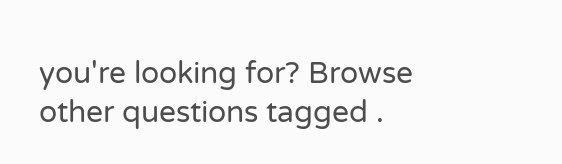you're looking for? Browse other questions tagged .